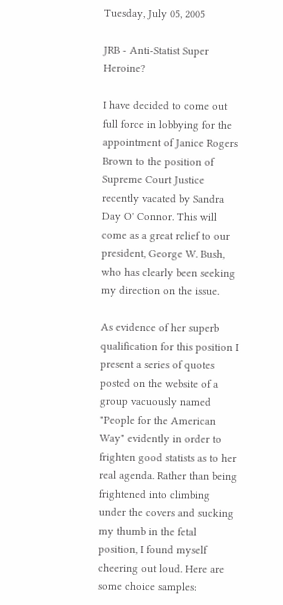Tuesday, July 05, 2005

JRB - Anti-Statist Super Heroine?

I have decided to come out full force in lobbying for the appointment of Janice Rogers Brown to the position of Supreme Court Justice recently vacated by Sandra Day O' Connor. This will come as a great relief to our president, George W. Bush, who has clearly been seeking my direction on the issue.

As evidence of her superb qualification for this position I present a series of quotes posted on the website of a group vacuously named "People for the American Way" evidently in order to frighten good statists as to her real agenda. Rather than being frightened into climbing under the covers and sucking my thumb in the fetal position, I found myself cheering out loud. Here are some choice samples: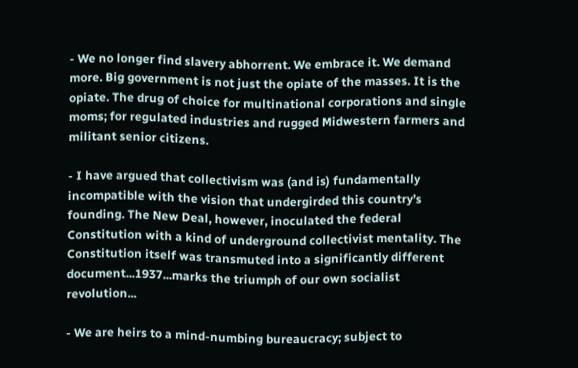- We no longer find slavery abhorrent. We embrace it. We demand more. Big government is not just the opiate of the masses. It is the opiate. The drug of choice for multinational corporations and single moms; for regulated industries and rugged Midwestern farmers and militant senior citizens.

- I have argued that collectivism was (and is) fundamentally incompatible with the vision that undergirded this country’s founding. The New Deal, however, inoculated the federal Constitution with a kind of underground collectivist mentality. The Constitution itself was transmuted into a significantly different document...1937...marks the triumph of our own socialist revolution...

- We are heirs to a mind-numbing bureaucracy; subject to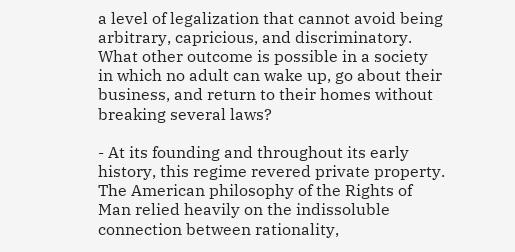a level of legalization that cannot avoid being arbitrary, capricious, and discriminatory. What other outcome is possible in a society in which no adult can wake up, go about their business, and return to their homes without breaking several laws?

- At its founding and throughout its early history, this regime revered private property. The American philosophy of the Rights of Man relied heavily on the indissoluble connection between rationality,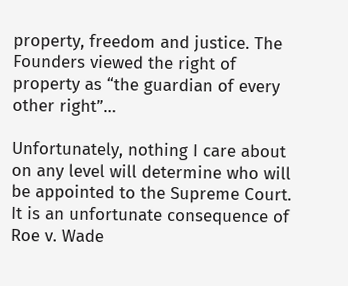property, freedom and justice. The Founders viewed the right of property as “the guardian of every other right”…

Unfortunately, nothing I care about on any level will determine who will be appointed to the Supreme Court. It is an unfortunate consequence of Roe v. Wade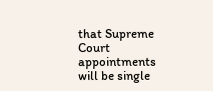that Supreme Court appointments will be single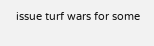issue turf wars for some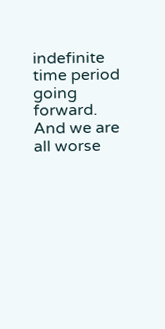indefinite time period going forward. And we are all worse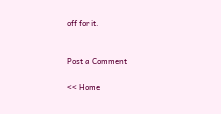off for it.


Post a Comment

<< Home